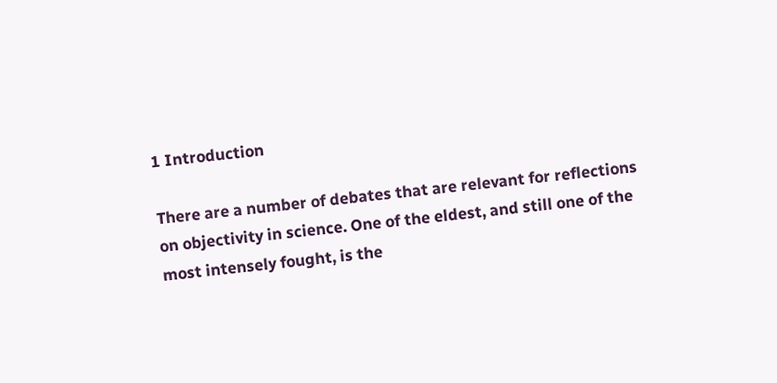1 Introduction

There are a number of debates that are relevant for reflections on objectivity in science. One of the eldest, and still one of the most intensely fought, is the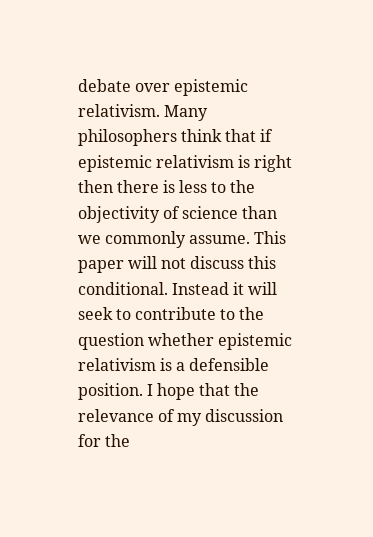debate over epistemic relativism. Many philosophers think that if epistemic relativism is right then there is less to the objectivity of science than we commonly assume. This paper will not discuss this conditional. Instead it will seek to contribute to the question whether epistemic relativism is a defensible position. I hope that the relevance of my discussion for the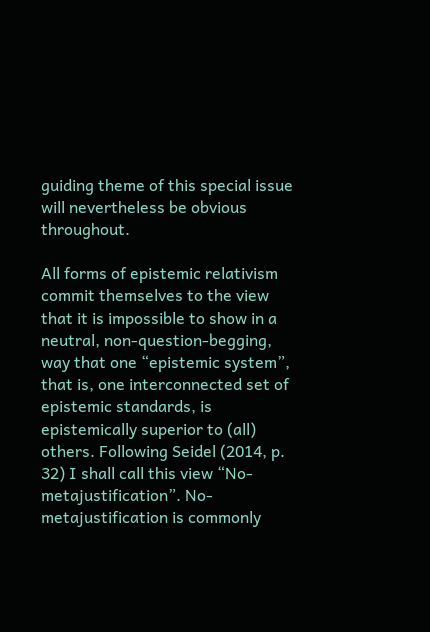guiding theme of this special issue will nevertheless be obvious throughout.

All forms of epistemic relativism commit themselves to the view that it is impossible to show in a neutral, non-question-begging, way that one “epistemic system”, that is, one interconnected set of epistemic standards, is epistemically superior to (all) others. Following Seidel (2014, p. 32) I shall call this view “No-metajustification”. No-metajustification is commonly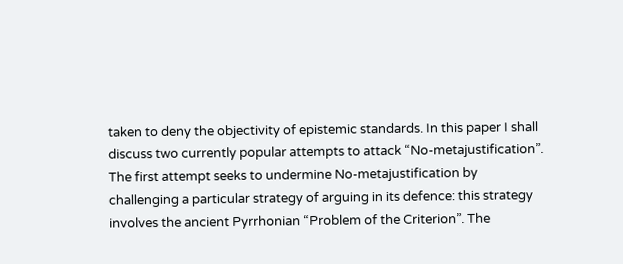taken to deny the objectivity of epistemic standards. In this paper I shall discuss two currently popular attempts to attack “No-metajustification”. The first attempt seeks to undermine No-metajustification by challenging a particular strategy of arguing in its defence: this strategy involves the ancient Pyrrhonian “Problem of the Criterion”. The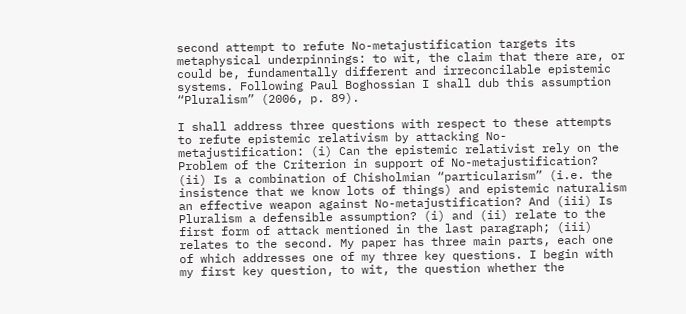second attempt to refute No-metajustification targets its metaphysical underpinnings: to wit, the claim that there are, or could be, fundamentally different and irreconcilable epistemic systems. Following Paul Boghossian I shall dub this assumption “Pluralism” (2006, p. 89).

I shall address three questions with respect to these attempts to refute epistemic relativism by attacking No-metajustification: (i) Can the epistemic relativist rely on the Problem of the Criterion in support of No-metajustification? (ii) Is a combination of Chisholmian “particularism” (i.e. the insistence that we know lots of things) and epistemic naturalism an effective weapon against No-metajustification? And (iii) Is Pluralism a defensible assumption? (i) and (ii) relate to the first form of attack mentioned in the last paragraph; (iii) relates to the second. My paper has three main parts, each one of which addresses one of my three key questions. I begin with my first key question, to wit, the question whether the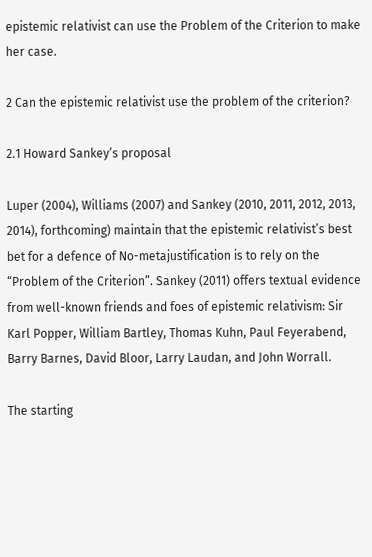epistemic relativist can use the Problem of the Criterion to make her case.

2 Can the epistemic relativist use the problem of the criterion?

2.1 Howard Sankey’s proposal

Luper (2004), Williams (2007) and Sankey (2010, 2011, 2012, 2013, 2014), forthcoming) maintain that the epistemic relativist’s best bet for a defence of No-metajustification is to rely on the “Problem of the Criterion”. Sankey (2011) offers textual evidence from well-known friends and foes of epistemic relativism: Sir Karl Popper, William Bartley, Thomas Kuhn, Paul Feyerabend, Barry Barnes, David Bloor, Larry Laudan, and John Worrall.

The starting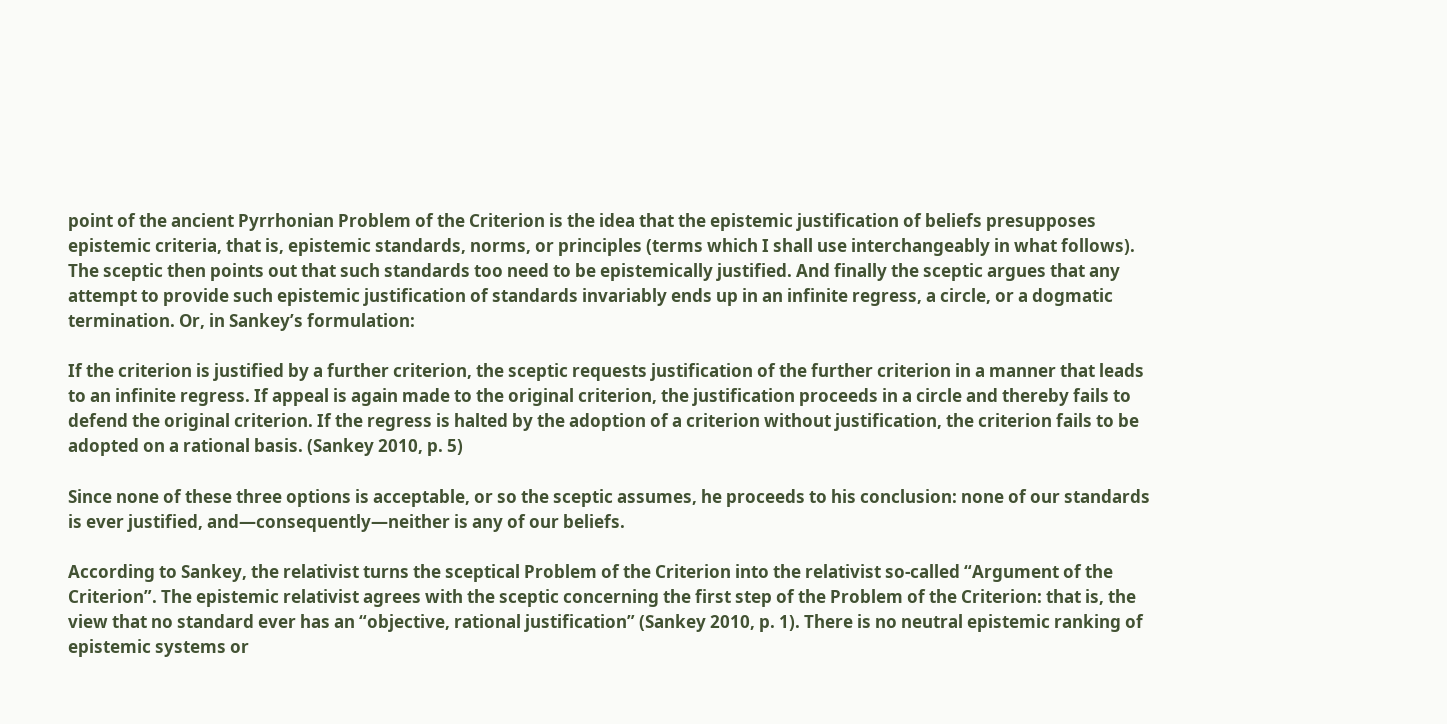point of the ancient Pyrrhonian Problem of the Criterion is the idea that the epistemic justification of beliefs presupposes epistemic criteria, that is, epistemic standards, norms, or principles (terms which I shall use interchangeably in what follows). The sceptic then points out that such standards too need to be epistemically justified. And finally the sceptic argues that any attempt to provide such epistemic justification of standards invariably ends up in an infinite regress, a circle, or a dogmatic termination. Or, in Sankey’s formulation:

If the criterion is justified by a further criterion, the sceptic requests justification of the further criterion in a manner that leads to an infinite regress. If appeal is again made to the original criterion, the justification proceeds in a circle and thereby fails to defend the original criterion. If the regress is halted by the adoption of a criterion without justification, the criterion fails to be adopted on a rational basis. (Sankey 2010, p. 5)

Since none of these three options is acceptable, or so the sceptic assumes, he proceeds to his conclusion: none of our standards is ever justified, and—consequently—neither is any of our beliefs.

According to Sankey, the relativist turns the sceptical Problem of the Criterion into the relativist so-called “Argument of the Criterion”. The epistemic relativist agrees with the sceptic concerning the first step of the Problem of the Criterion: that is, the view that no standard ever has an “objective, rational justification” (Sankey 2010, p. 1). There is no neutral epistemic ranking of epistemic systems or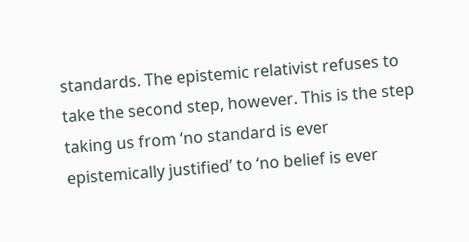standards. The epistemic relativist refuses to take the second step, however. This is the step taking us from ‘no standard is ever epistemically justified’ to ‘no belief is ever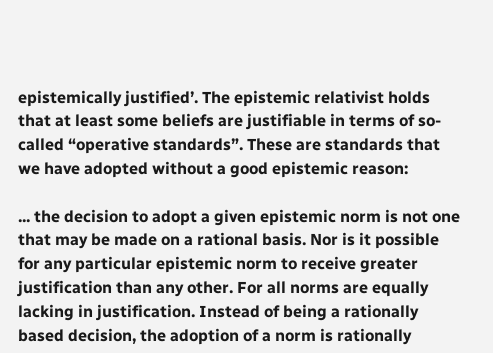epistemically justified’. The epistemic relativist holds that at least some beliefs are justifiable in terms of so-called “operative standards”. These are standards that we have adopted without a good epistemic reason:

... the decision to adopt a given epistemic norm is not one that may be made on a rational basis. Nor is it possible for any particular epistemic norm to receive greater justification than any other. For all norms are equally lacking in justification. Instead of being a rationally based decision, the adoption of a norm is rationally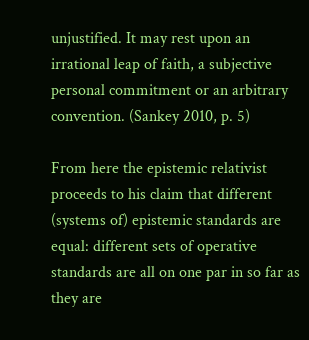unjustified. It may rest upon an irrational leap of faith, a subjective personal commitment or an arbitrary convention. (Sankey 2010, p. 5)

From here the epistemic relativist proceeds to his claim that different (systems of) epistemic standards are equal: different sets of operative standards are all on one par in so far as they are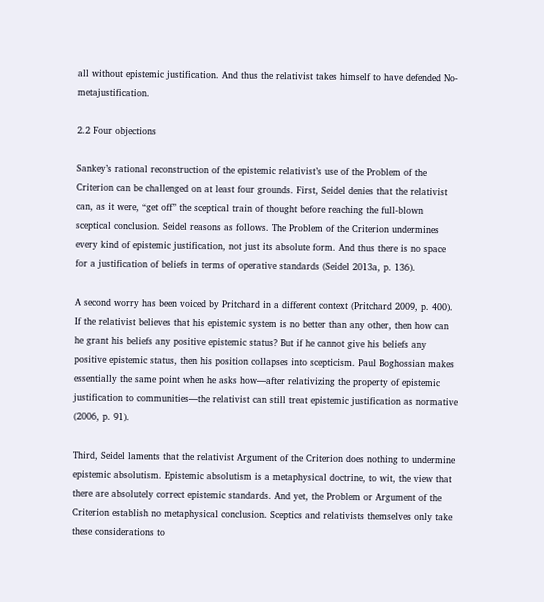all without epistemic justification. And thus the relativist takes himself to have defended No-metajustification.

2.2 Four objections

Sankey’s rational reconstruction of the epistemic relativist’s use of the Problem of the Criterion can be challenged on at least four grounds. First, Seidel denies that the relativist can, as it were, “get off” the sceptical train of thought before reaching the full-blown sceptical conclusion. Seidel reasons as follows. The Problem of the Criterion undermines every kind of epistemic justification, not just its absolute form. And thus there is no space for a justification of beliefs in terms of operative standards (Seidel 2013a, p. 136).

A second worry has been voiced by Pritchard in a different context (Pritchard 2009, p. 400). If the relativist believes that his epistemic system is no better than any other, then how can he grant his beliefs any positive epistemic status? But if he cannot give his beliefs any positive epistemic status, then his position collapses into scepticism. Paul Boghossian makes essentially the same point when he asks how—after relativizing the property of epistemic justification to communities—the relativist can still treat epistemic justification as normative (2006, p. 91).

Third, Seidel laments that the relativist Argument of the Criterion does nothing to undermine epistemic absolutism. Epistemic absolutism is a metaphysical doctrine, to wit, the view that there are absolutely correct epistemic standards. And yet, the Problem or Argument of the Criterion establish no metaphysical conclusion. Sceptics and relativists themselves only take these considerations to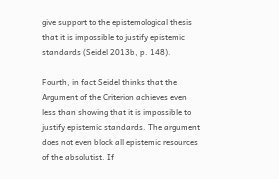give support to the epistemological thesis that it is impossible to justify epistemic standards (Seidel 2013b, p. 148).

Fourth, in fact Seidel thinks that the Argument of the Criterion achieves even less than showing that it is impossible to justify epistemic standards. The argument does not even block all epistemic resources of the absolutist. If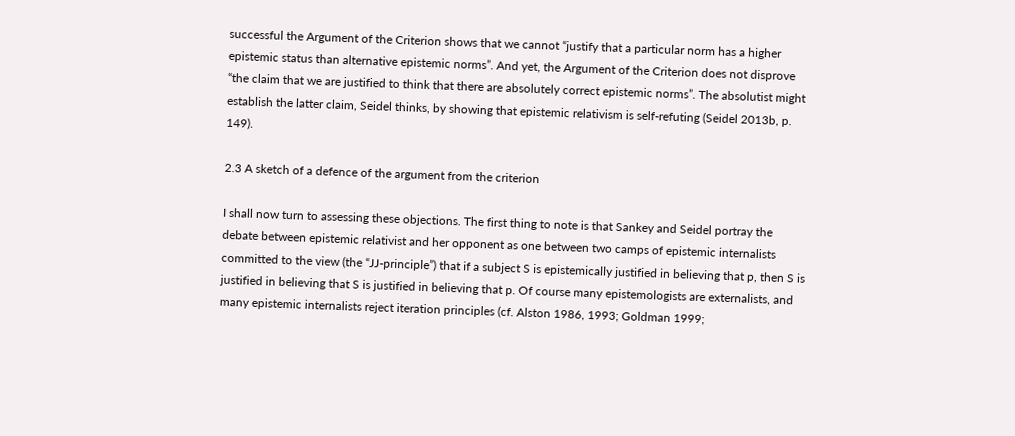successful the Argument of the Criterion shows that we cannot “justify that a particular norm has a higher epistemic status than alternative epistemic norms”. And yet, the Argument of the Criterion does not disprove “the claim that we are justified to think that there are absolutely correct epistemic norms”. The absolutist might establish the latter claim, Seidel thinks, by showing that epistemic relativism is self-refuting (Seidel 2013b, p. 149).

2.3 A sketch of a defence of the argument from the criterion

I shall now turn to assessing these objections. The first thing to note is that Sankey and Seidel portray the debate between epistemic relativist and her opponent as one between two camps of epistemic internalists committed to the view (the “JJ-principle”) that if a subject S is epistemically justified in believing that p, then S is justified in believing that S is justified in believing that p. Of course many epistemologists are externalists, and many epistemic internalists reject iteration principles (cf. Alston 1986, 1993; Goldman 1999;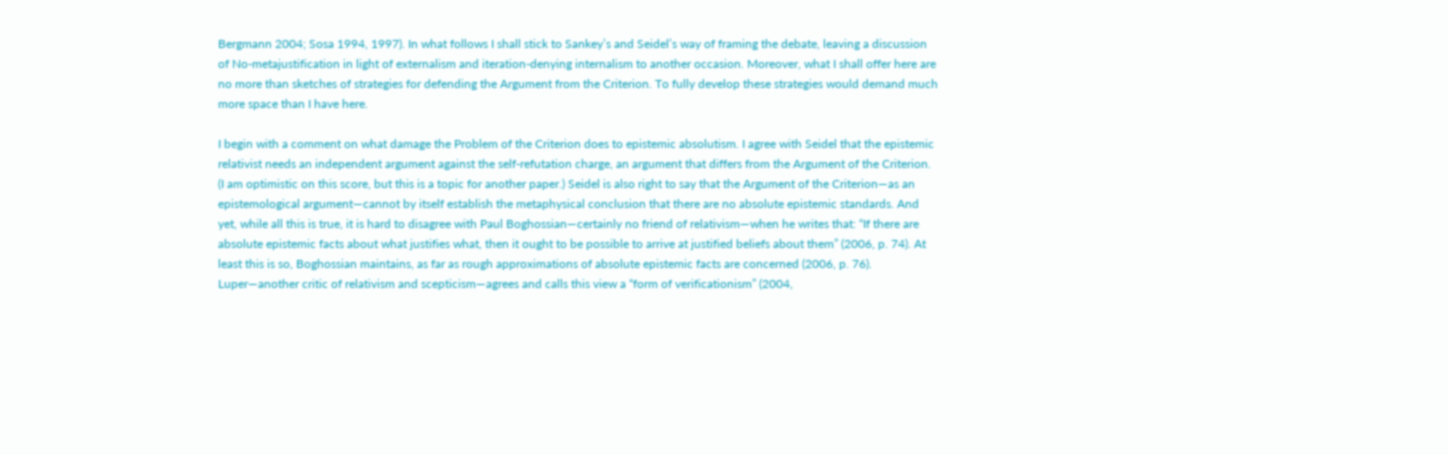Bergmann 2004; Sosa 1994, 1997). In what follows I shall stick to Sankey’s and Seidel’s way of framing the debate, leaving a discussion of No-metajustification in light of externalism and iteration-denying internalism to another occasion. Moreover, what I shall offer here are no more than sketches of strategies for defending the Argument from the Criterion. To fully develop these strategies would demand much more space than I have here.

I begin with a comment on what damage the Problem of the Criterion does to epistemic absolutism. I agree with Seidel that the epistemic relativist needs an independent argument against the self-refutation charge, an argument that differs from the Argument of the Criterion. (I am optimistic on this score, but this is a topic for another paper.) Seidel is also right to say that the Argument of the Criterion—as an epistemological argument—cannot by itself establish the metaphysical conclusion that there are no absolute epistemic standards. And yet, while all this is true, it is hard to disagree with Paul Boghossian—certainly no friend of relativism—when he writes that: “If there are absolute epistemic facts about what justifies what, then it ought to be possible to arrive at justified beliefs about them” (2006, p. 74). At least this is so, Boghossian maintains, as far as rough approximations of absolute epistemic facts are concerned (2006, p. 76). Luper—another critic of relativism and scepticism—agrees and calls this view a “form of verificationism” (2004,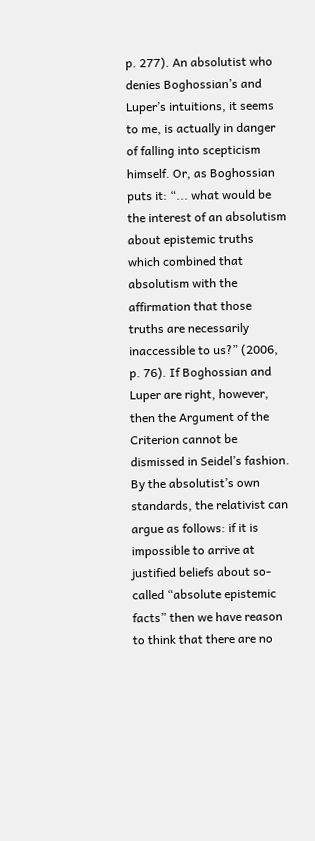p. 277). An absolutist who denies Boghossian’s and Luper’s intuitions, it seems to me, is actually in danger of falling into scepticism himself. Or, as Boghossian puts it: “... what would be the interest of an absolutism about epistemic truths which combined that absolutism with the affirmation that those truths are necessarily inaccessible to us?” (2006, p. 76). If Boghossian and Luper are right, however, then the Argument of the Criterion cannot be dismissed in Seidel’s fashion. By the absolutist’s own standards, the relativist can argue as follows: if it is impossible to arrive at justified beliefs about so-called “absolute epistemic facts” then we have reason to think that there are no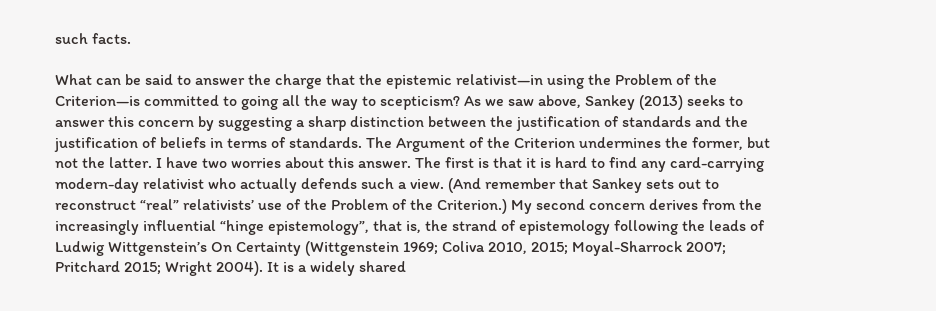such facts.

What can be said to answer the charge that the epistemic relativist—in using the Problem of the Criterion—is committed to going all the way to scepticism? As we saw above, Sankey (2013) seeks to answer this concern by suggesting a sharp distinction between the justification of standards and the justification of beliefs in terms of standards. The Argument of the Criterion undermines the former, but not the latter. I have two worries about this answer. The first is that it is hard to find any card-carrying modern-day relativist who actually defends such a view. (And remember that Sankey sets out to reconstruct “real” relativists’ use of the Problem of the Criterion.) My second concern derives from the increasingly influential “hinge epistemology”, that is, the strand of epistemology following the leads of Ludwig Wittgenstein’s On Certainty (Wittgenstein 1969; Coliva 2010, 2015; Moyal-Sharrock 2007; Pritchard 2015; Wright 2004). It is a widely shared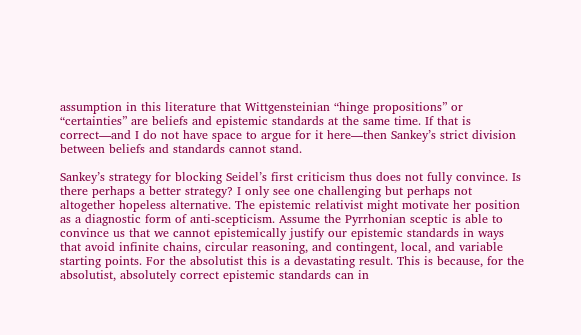assumption in this literature that Wittgensteinian “hinge propositions” or “certainties” are beliefs and epistemic standards at the same time. If that is correct—and I do not have space to argue for it here—then Sankey’s strict division between beliefs and standards cannot stand.

Sankey’s strategy for blocking Seidel’s first criticism thus does not fully convince. Is there perhaps a better strategy? I only see one challenging but perhaps not altogether hopeless alternative. The epistemic relativist might motivate her position as a diagnostic form of anti-scepticism. Assume the Pyrrhonian sceptic is able to convince us that we cannot epistemically justify our epistemic standards in ways that avoid infinite chains, circular reasoning, and contingent, local, and variable starting points. For the absolutist this is a devastating result. This is because, for the absolutist, absolutely correct epistemic standards can in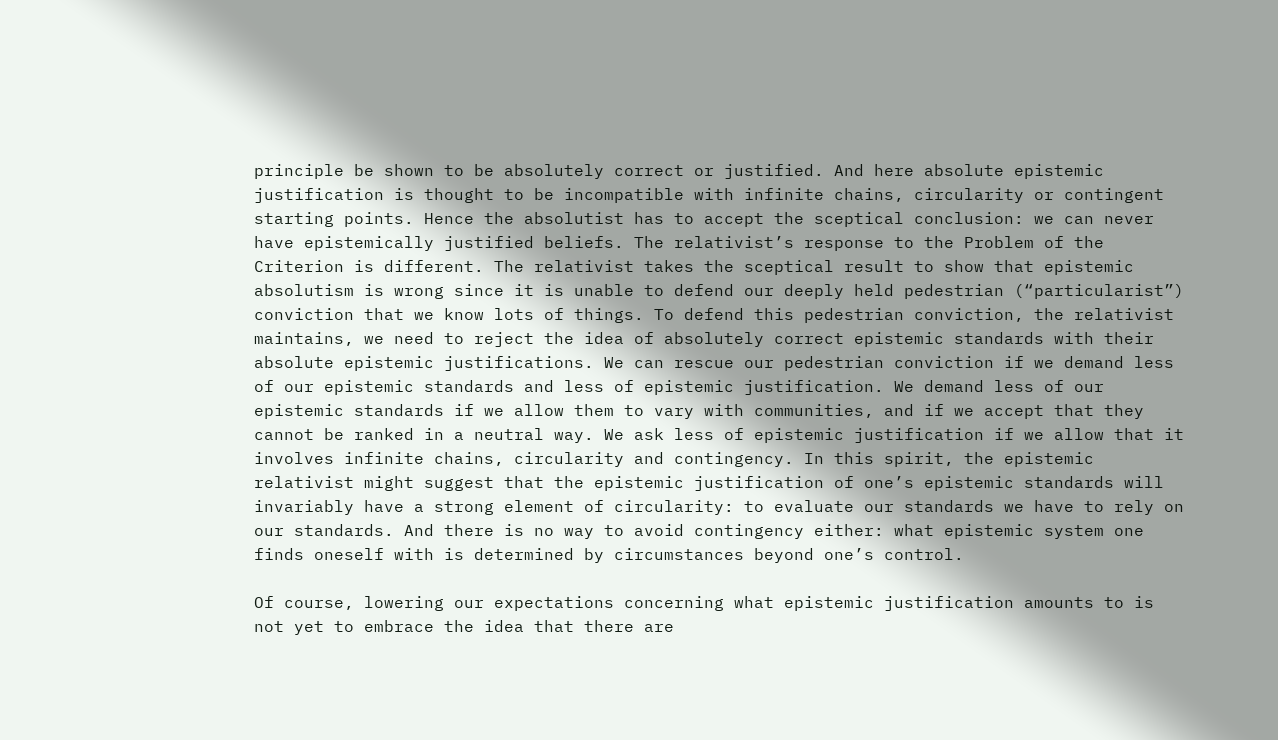principle be shown to be absolutely correct or justified. And here absolute epistemic justification is thought to be incompatible with infinite chains, circularity or contingent starting points. Hence the absolutist has to accept the sceptical conclusion: we can never have epistemically justified beliefs. The relativist’s response to the Problem of the Criterion is different. The relativist takes the sceptical result to show that epistemic absolutism is wrong since it is unable to defend our deeply held pedestrian (“particularist”) conviction that we know lots of things. To defend this pedestrian conviction, the relativist maintains, we need to reject the idea of absolutely correct epistemic standards with their absolute epistemic justifications. We can rescue our pedestrian conviction if we demand less of our epistemic standards and less of epistemic justification. We demand less of our epistemic standards if we allow them to vary with communities, and if we accept that they cannot be ranked in a neutral way. We ask less of epistemic justification if we allow that it involves infinite chains, circularity and contingency. In this spirit, the epistemic relativist might suggest that the epistemic justification of one’s epistemic standards will invariably have a strong element of circularity: to evaluate our standards we have to rely on our standards. And there is no way to avoid contingency either: what epistemic system one finds oneself with is determined by circumstances beyond one’s control.

Of course, lowering our expectations concerning what epistemic justification amounts to is not yet to embrace the idea that there are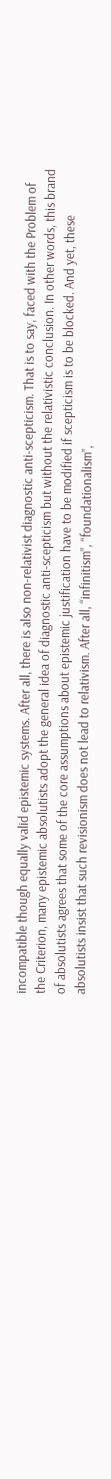incompatible though equally valid epistemic systems. After all, there is also non-relativist diagnostic anti-scepticism. That is to say, faced with the Problem of the Criterion, many epistemic absolutists adopt the general idea of diagnostic anti-scepticism but without the relativistic conclusion. In other words, this brand of absolutists agrees that some of the core assumptions about epistemic justification have to be modified if scepticism is to be blocked. And yet, these absolutists insist that such revisionism does not lead to relativism. After all, “infinitism”, “foundationalism”,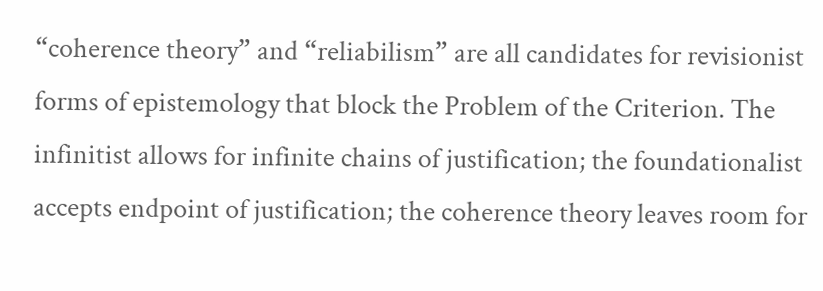“coherence theory” and “reliabilism” are all candidates for revisionist forms of epistemology that block the Problem of the Criterion. The infinitist allows for infinite chains of justification; the foundationalist accepts endpoint of justification; the coherence theory leaves room for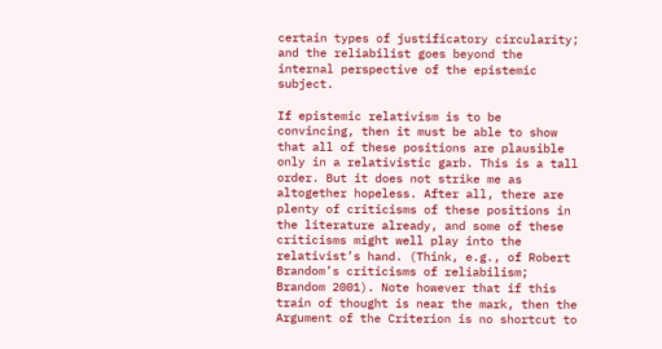certain types of justificatory circularity; and the reliabilist goes beyond the internal perspective of the epistemic subject.

If epistemic relativism is to be convincing, then it must be able to show that all of these positions are plausible only in a relativistic garb. This is a tall order. But it does not strike me as altogether hopeless. After all, there are plenty of criticisms of these positions in the literature already, and some of these criticisms might well play into the relativist’s hand. (Think, e.g., of Robert Brandom’s criticisms of reliabilism; Brandom 2001). Note however that if this train of thought is near the mark, then the Argument of the Criterion is no shortcut to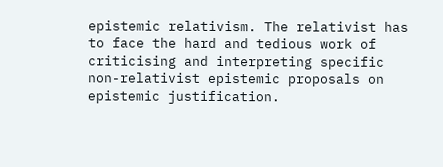epistemic relativism. The relativist has to face the hard and tedious work of criticising and interpreting specific non-relativist epistemic proposals on epistemic justification.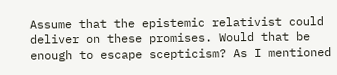Assume that the epistemic relativist could deliver on these promises. Would that be enough to escape scepticism? As I mentioned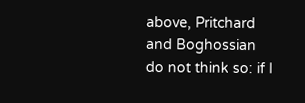above, Pritchard and Boghossian do not think so: if I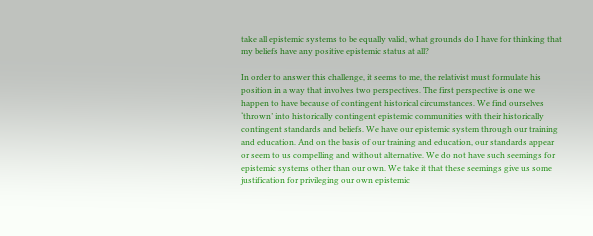take all epistemic systems to be equally valid, what grounds do I have for thinking that my beliefs have any positive epistemic status at all?

In order to answer this challenge, it seems to me, the relativist must formulate his position in a way that involves two perspectives. The first perspective is one we happen to have because of contingent historical circumstances. We find ourselves ‘thrown’ into historically contingent epistemic communities with their historically contingent standards and beliefs. We have our epistemic system through our training and education. And on the basis of our training and education, our standards appear or seem to us compelling and without alternative. We do not have such seemings for epistemic systems other than our own. We take it that these seemings give us some justification for privileging our own epistemic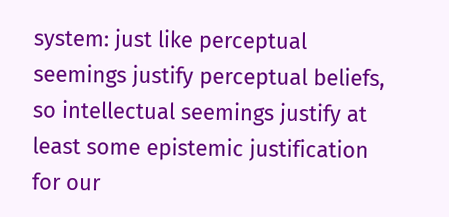system: just like perceptual seemings justify perceptual beliefs, so intellectual seemings justify at least some epistemic justification for our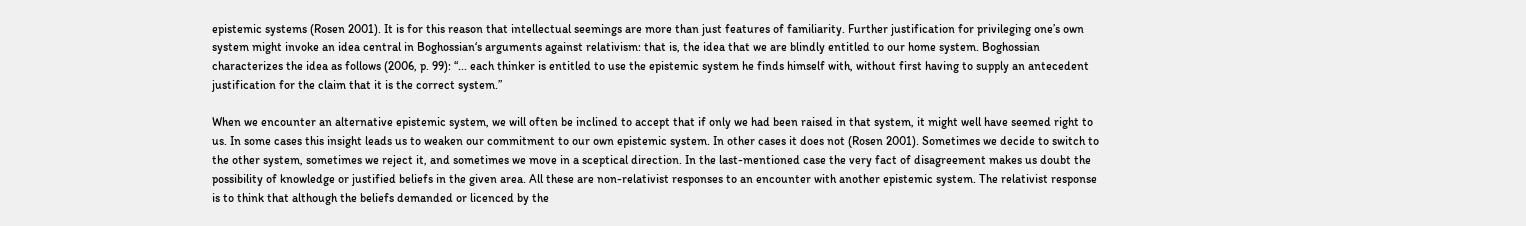epistemic systems (Rosen 2001). It is for this reason that intellectual seemings are more than just features of familiarity. Further justification for privileging one’s own system might invoke an idea central in Boghossian‘s arguments against relativism: that is, the idea that we are blindly entitled to our home system. Boghossian characterizes the idea as follows (2006, p. 99): “... each thinker is entitled to use the epistemic system he finds himself with, without first having to supply an antecedent justification for the claim that it is the correct system.”

When we encounter an alternative epistemic system, we will often be inclined to accept that if only we had been raised in that system, it might well have seemed right to us. In some cases this insight leads us to weaken our commitment to our own epistemic system. In other cases it does not (Rosen 2001). Sometimes we decide to switch to the other system, sometimes we reject it, and sometimes we move in a sceptical direction. In the last-mentioned case the very fact of disagreement makes us doubt the possibility of knowledge or justified beliefs in the given area. All these are non-relativist responses to an encounter with another epistemic system. The relativist response is to think that although the beliefs demanded or licenced by the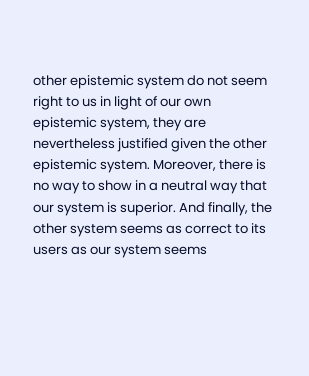other epistemic system do not seem right to us in light of our own epistemic system, they are nevertheless justified given the other epistemic system. Moreover, there is no way to show in a neutral way that our system is superior. And finally, the other system seems as correct to its users as our system seems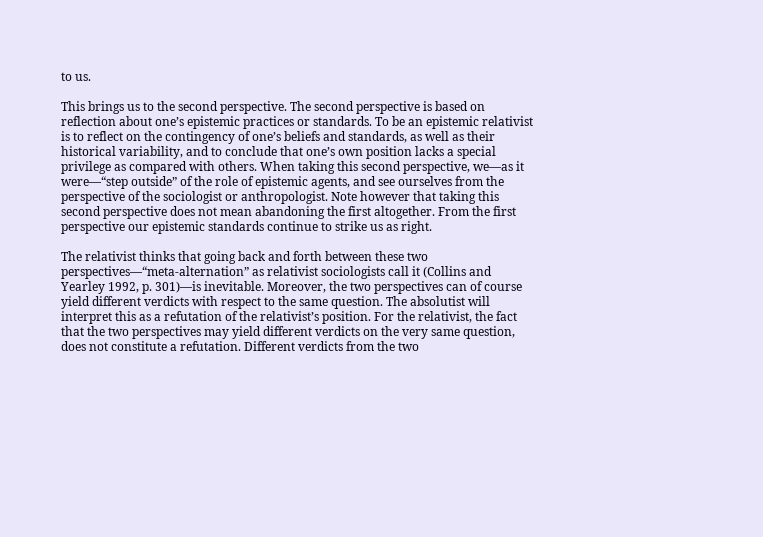to us.

This brings us to the second perspective. The second perspective is based on reflection about one’s epistemic practices or standards. To be an epistemic relativist is to reflect on the contingency of one’s beliefs and standards, as well as their historical variability, and to conclude that one’s own position lacks a special privilege as compared with others. When taking this second perspective, we—as it were—“step outside” of the role of epistemic agents, and see ourselves from the perspective of the sociologist or anthropologist. Note however that taking this second perspective does not mean abandoning the first altogether. From the first perspective our epistemic standards continue to strike us as right.

The relativist thinks that going back and forth between these two perspectives—“meta-alternation” as relativist sociologists call it (Collins and Yearley 1992, p. 301)—is inevitable. Moreover, the two perspectives can of course yield different verdicts with respect to the same question. The absolutist will interpret this as a refutation of the relativist’s position. For the relativist, the fact that the two perspectives may yield different verdicts on the very same question, does not constitute a refutation. Different verdicts from the two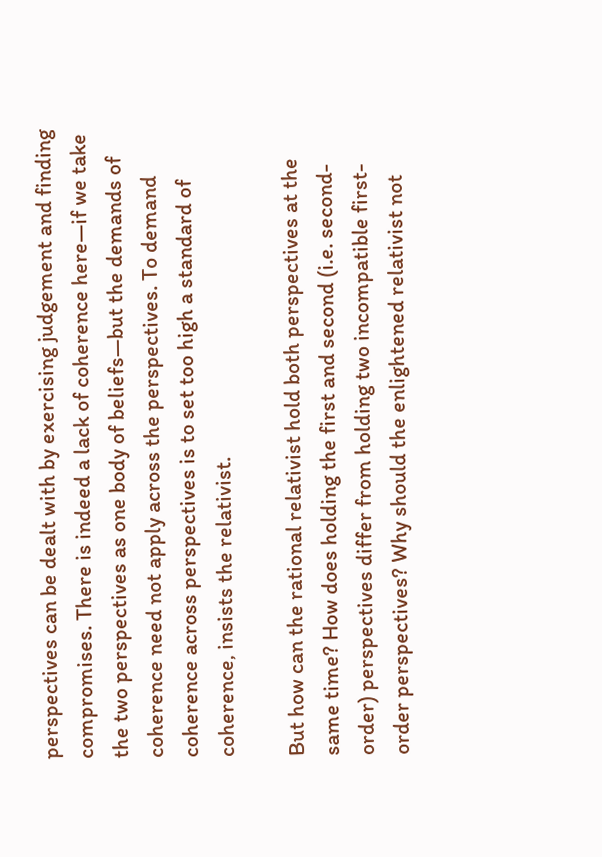perspectives can be dealt with by exercising judgement and finding compromises. There is indeed a lack of coherence here—if we take the two perspectives as one body of beliefs—but the demands of coherence need not apply across the perspectives. To demand coherence across perspectives is to set too high a standard of coherence, insists the relativist.

But how can the rational relativist hold both perspectives at the same time? How does holding the first and second (i.e. second-order) perspectives differ from holding two incompatible first-order perspectives? Why should the enlightened relativist not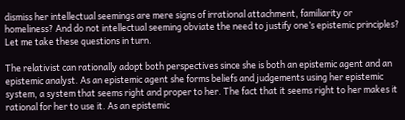dismiss her intellectual seemings are mere signs of irrational attachment, familiarity or homeliness? And do not intellectual seeming obviate the need to justify one’s epistemic principles? Let me take these questions in turn.

The relativist can rationally adopt both perspectives since she is both an epistemic agent and an epistemic analyst. As an epistemic agent she forms beliefs and judgements using her epistemic system, a system that seems right and proper to her. The fact that it seems right to her makes it rational for her to use it. As an epistemic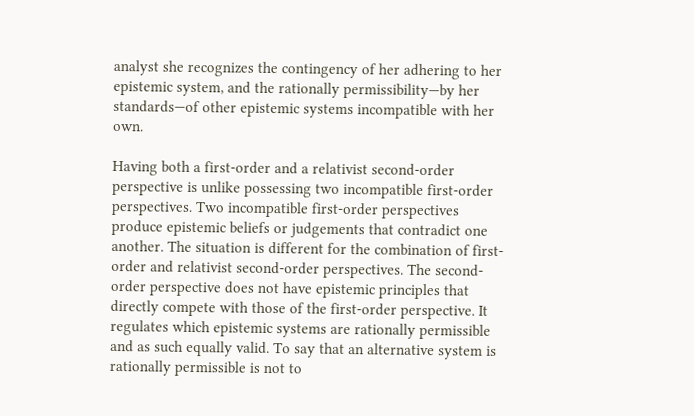analyst she recognizes the contingency of her adhering to her epistemic system, and the rationally permissibility—by her standards—of other epistemic systems incompatible with her own.

Having both a first-order and a relativist second-order perspective is unlike possessing two incompatible first-order perspectives. Two incompatible first-order perspectives produce epistemic beliefs or judgements that contradict one another. The situation is different for the combination of first-order and relativist second-order perspectives. The second-order perspective does not have epistemic principles that directly compete with those of the first-order perspective. It regulates which epistemic systems are rationally permissible and as such equally valid. To say that an alternative system is rationally permissible is not to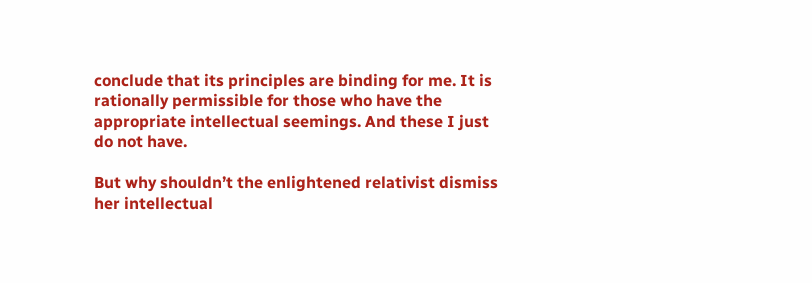conclude that its principles are binding for me. It is rationally permissible for those who have the appropriate intellectual seemings. And these I just do not have.

But why shouldn’t the enlightened relativist dismiss her intellectual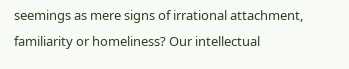seemings as mere signs of irrational attachment, familiarity or homeliness? Our intellectual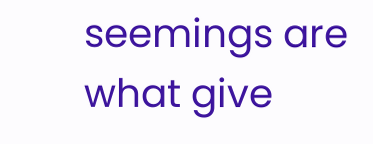seemings are what give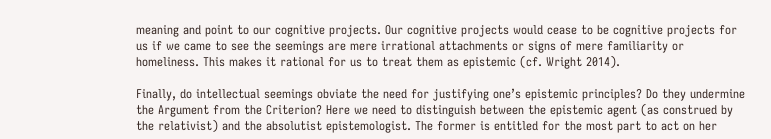meaning and point to our cognitive projects. Our cognitive projects would cease to be cognitive projects for us if we came to see the seemings are mere irrational attachments or signs of mere familiarity or homeliness. This makes it rational for us to treat them as epistemic (cf. Wright 2014).

Finally, do intellectual seemings obviate the need for justifying one’s epistemic principles? Do they undermine the Argument from the Criterion? Here we need to distinguish between the epistemic agent (as construed by the relativist) and the absolutist epistemologist. The former is entitled for the most part to act on her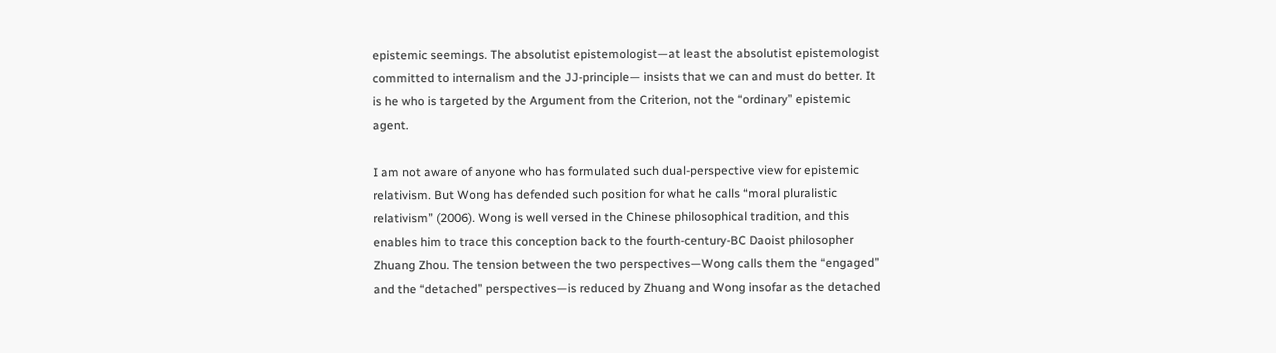epistemic seemings. The absolutist epistemologist—at least the absolutist epistemologist committed to internalism and the JJ-principle— insists that we can and must do better. It is he who is targeted by the Argument from the Criterion, not the “ordinary” epistemic agent.

I am not aware of anyone who has formulated such dual-perspective view for epistemic relativism. But Wong has defended such position for what he calls “moral pluralistic relativism” (2006). Wong is well versed in the Chinese philosophical tradition, and this enables him to trace this conception back to the fourth-century-BC Daoist philosopher Zhuang Zhou. The tension between the two perspectives—Wong calls them the “engaged” and the “detached” perspectives—is reduced by Zhuang and Wong insofar as the detached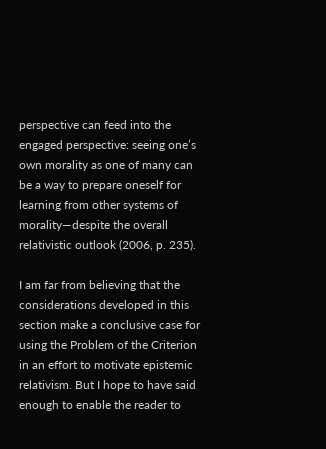perspective can feed into the engaged perspective: seeing one’s own morality as one of many can be a way to prepare oneself for learning from other systems of morality—despite the overall relativistic outlook (2006, p. 235).

I am far from believing that the considerations developed in this section make a conclusive case for using the Problem of the Criterion in an effort to motivate epistemic relativism. But I hope to have said enough to enable the reader to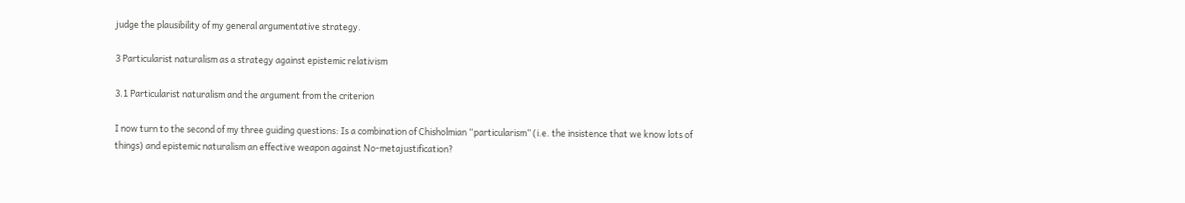judge the plausibility of my general argumentative strategy.

3 Particularist naturalism as a strategy against epistemic relativism

3.1 Particularist naturalism and the argument from the criterion

I now turn to the second of my three guiding questions: Is a combination of Chisholmian “particularism” (i.e. the insistence that we know lots of things) and epistemic naturalism an effective weapon against No-metajustification?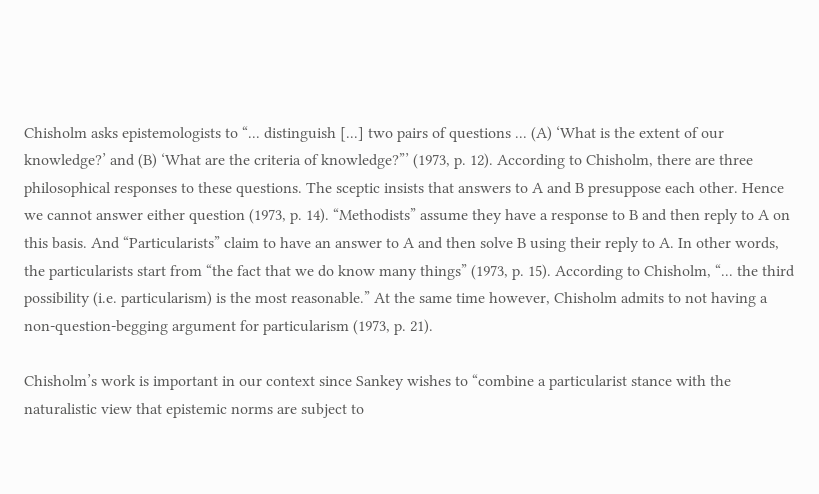Chisholm asks epistemologists to “... distinguish [...] two pairs of questions ... (A) ‘What is the extent of our knowledge?’ and (B) ‘What are the criteria of knowledge?”’ (1973, p. 12). According to Chisholm, there are three philosophical responses to these questions. The sceptic insists that answers to A and B presuppose each other. Hence we cannot answer either question (1973, p. 14). “Methodists” assume they have a response to B and then reply to A on this basis. And “Particularists” claim to have an answer to A and then solve B using their reply to A. In other words, the particularists start from “the fact that we do know many things” (1973, p. 15). According to Chisholm, “... the third possibility (i.e. particularism) is the most reasonable.” At the same time however, Chisholm admits to not having a non-question-begging argument for particularism (1973, p. 21).

Chisholm’s work is important in our context since Sankey wishes to “combine a particularist stance with the naturalistic view that epistemic norms are subject to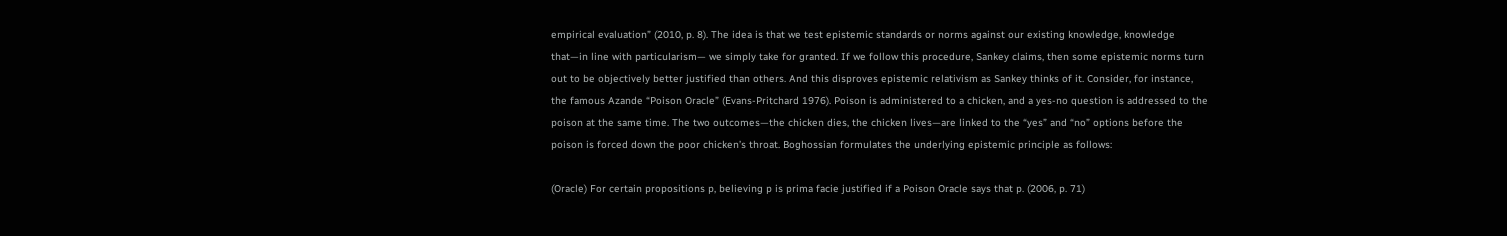empirical evaluation” (2010, p. 8). The idea is that we test epistemic standards or norms against our existing knowledge, knowledge that—in line with particularism— we simply take for granted. If we follow this procedure, Sankey claims, then some epistemic norms turn out to be objectively better justified than others. And this disproves epistemic relativism as Sankey thinks of it. Consider, for instance, the famous Azande “Poison Oracle” (Evans-Pritchard 1976). Poison is administered to a chicken, and a yes-no question is addressed to the poison at the same time. The two outcomes—the chicken dies, the chicken lives—are linked to the “yes” and “no” options before the poison is forced down the poor chicken’s throat. Boghossian formulates the underlying epistemic principle as follows:

(Oracle) For certain propositions p, believing p is prima facie justified if a Poison Oracle says that p. (2006, p. 71)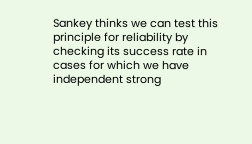Sankey thinks we can test this principle for reliability by checking its success rate in cases for which we have independent strong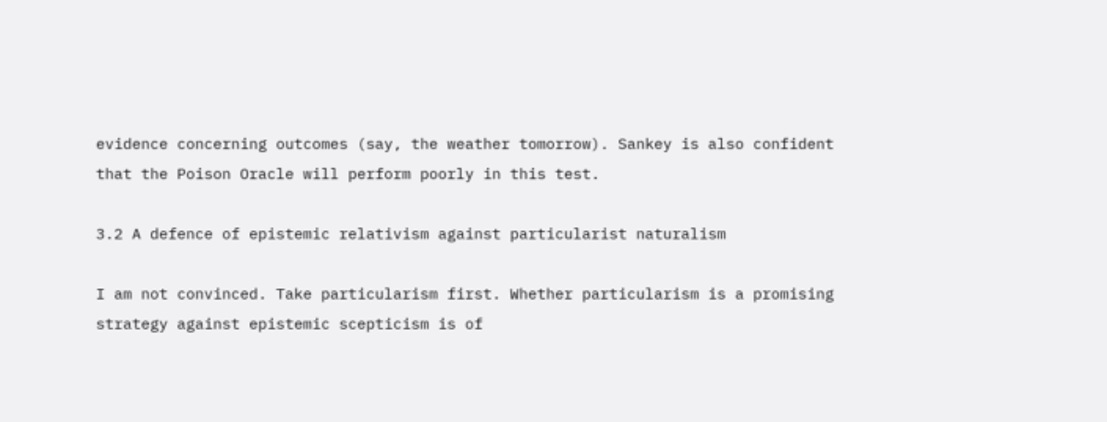evidence concerning outcomes (say, the weather tomorrow). Sankey is also confident that the Poison Oracle will perform poorly in this test.

3.2 A defence of epistemic relativism against particularist naturalism

I am not convinced. Take particularism first. Whether particularism is a promising strategy against epistemic scepticism is of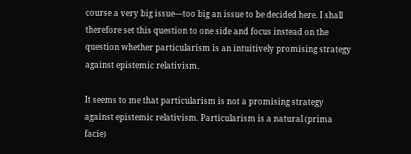course a very big issue—too big an issue to be decided here. I shall therefore set this question to one side and focus instead on the question whether particularism is an intuitively promising strategy against epistemic relativism.

It seems to me that particularism is not a promising strategy against epistemic relativism. Particularism is a natural (prima facie)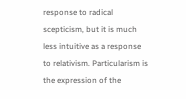response to radical scepticism, but it is much less intuitive as a response to relativism. Particularism is the expression of the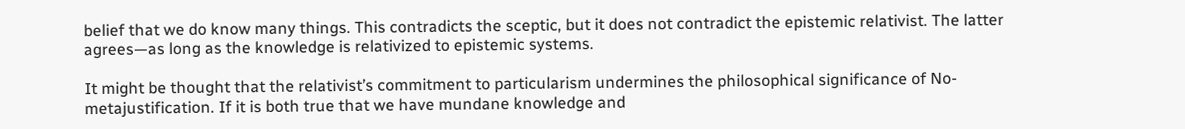belief that we do know many things. This contradicts the sceptic, but it does not contradict the epistemic relativist. The latter agrees—as long as the knowledge is relativized to epistemic systems.

It might be thought that the relativist’s commitment to particularism undermines the philosophical significance of No-metajustification. If it is both true that we have mundane knowledge and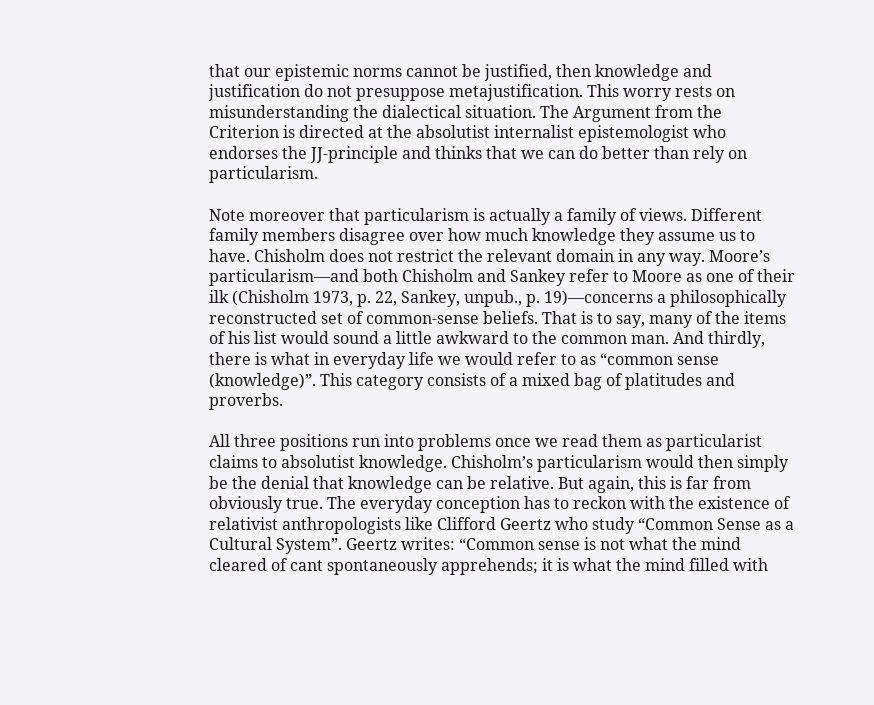that our epistemic norms cannot be justified, then knowledge and justification do not presuppose metajustification. This worry rests on misunderstanding the dialectical situation. The Argument from the Criterion is directed at the absolutist internalist epistemologist who endorses the JJ-principle and thinks that we can do better than rely on particularism.

Note moreover that particularism is actually a family of views. Different family members disagree over how much knowledge they assume us to have. Chisholm does not restrict the relevant domain in any way. Moore’s particularism—and both Chisholm and Sankey refer to Moore as one of their ilk (Chisholm 1973, p. 22, Sankey, unpub., p. 19)—concerns a philosophically reconstructed set of common-sense beliefs. That is to say, many of the items of his list would sound a little awkward to the common man. And thirdly, there is what in everyday life we would refer to as “common sense (knowledge)”. This category consists of a mixed bag of platitudes and proverbs.

All three positions run into problems once we read them as particularist claims to absolutist knowledge. Chisholm’s particularism would then simply be the denial that knowledge can be relative. But again, this is far from obviously true. The everyday conception has to reckon with the existence of relativist anthropologists like Clifford Geertz who study “Common Sense as a Cultural System”. Geertz writes: “Common sense is not what the mind cleared of cant spontaneously apprehends; it is what the mind filled with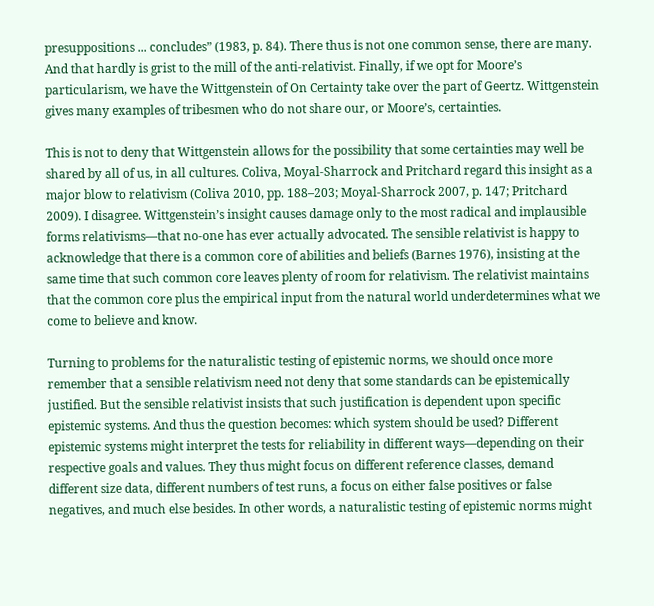presuppositions ... concludes” (1983, p. 84). There thus is not one common sense, there are many. And that hardly is grist to the mill of the anti-relativist. Finally, if we opt for Moore’s particularism, we have the Wittgenstein of On Certainty take over the part of Geertz. Wittgenstein gives many examples of tribesmen who do not share our, or Moore’s, certainties.

This is not to deny that Wittgenstein allows for the possibility that some certainties may well be shared by all of us, in all cultures. Coliva, Moyal-Sharrock and Pritchard regard this insight as a major blow to relativism (Coliva 2010, pp. 188–203; Moyal-Sharrock 2007, p. 147; Pritchard 2009). I disagree. Wittgenstein’s insight causes damage only to the most radical and implausible forms relativisms—that no-one has ever actually advocated. The sensible relativist is happy to acknowledge that there is a common core of abilities and beliefs (Barnes 1976), insisting at the same time that such common core leaves plenty of room for relativism. The relativist maintains that the common core plus the empirical input from the natural world underdetermines what we come to believe and know.

Turning to problems for the naturalistic testing of epistemic norms, we should once more remember that a sensible relativism need not deny that some standards can be epistemically justified. But the sensible relativist insists that such justification is dependent upon specific epistemic systems. And thus the question becomes: which system should be used? Different epistemic systems might interpret the tests for reliability in different ways—depending on their respective goals and values. They thus might focus on different reference classes, demand different size data, different numbers of test runs, a focus on either false positives or false negatives, and much else besides. In other words, a naturalistic testing of epistemic norms might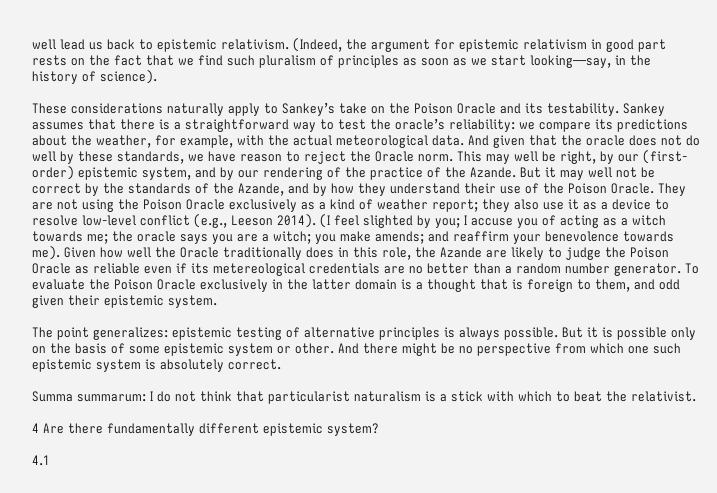well lead us back to epistemic relativism. (Indeed, the argument for epistemic relativism in good part rests on the fact that we find such pluralism of principles as soon as we start looking—say, in the history of science).

These considerations naturally apply to Sankey’s take on the Poison Oracle and its testability. Sankey assumes that there is a straightforward way to test the oracle’s reliability: we compare its predictions about the weather, for example, with the actual meteorological data. And given that the oracle does not do well by these standards, we have reason to reject the Oracle norm. This may well be right, by our (first-order) epistemic system, and by our rendering of the practice of the Azande. But it may well not be correct by the standards of the Azande, and by how they understand their use of the Poison Oracle. They are not using the Poison Oracle exclusively as a kind of weather report; they also use it as a device to resolve low-level conflict (e.g., Leeson 2014). (I feel slighted by you; I accuse you of acting as a witch towards me; the oracle says you are a witch; you make amends; and reaffirm your benevolence towards me). Given how well the Oracle traditionally does in this role, the Azande are likely to judge the Poison Oracle as reliable even if its metereological credentials are no better than a random number generator. To evaluate the Poison Oracle exclusively in the latter domain is a thought that is foreign to them, and odd given their epistemic system.

The point generalizes: epistemic testing of alternative principles is always possible. But it is possible only on the basis of some epistemic system or other. And there might be no perspective from which one such epistemic system is absolutely correct.

Summa summarum: I do not think that particularist naturalism is a stick with which to beat the relativist.

4 Are there fundamentally different epistemic system?

4.1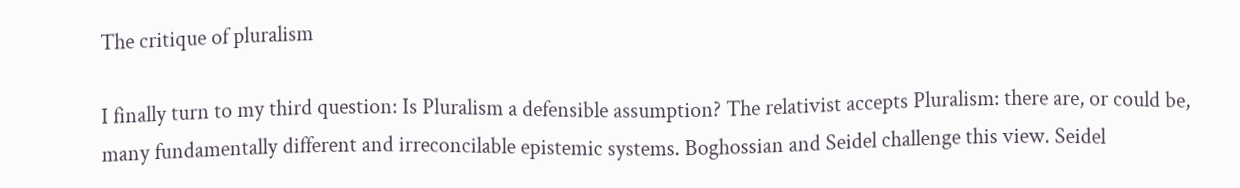The critique of pluralism

I finally turn to my third question: Is Pluralism a defensible assumption? The relativist accepts Pluralism: there are, or could be, many fundamentally different and irreconcilable epistemic systems. Boghossian and Seidel challenge this view. Seidel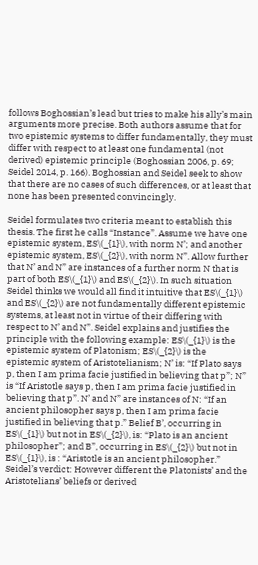follows Boghossian’s lead but tries to make his ally’s main arguments more precise. Both authors assume that for two epistemic systems to differ fundamentally, they must differ with respect to at least one fundamental (not derived) epistemic principle (Boghossian 2006, p. 69; Seidel 2014, p. 166). Boghossian and Seidel seek to show that there are no cases of such differences, or at least that none has been presented convincingly.

Seidel formulates two criteria meant to establish this thesis. The first he calls “Instance”. Assume we have one epistemic system, ES\(_{1}\), with norm N’; and another epistemic system, ES\(_{2}\), with norm N”. Allow further that N’ and N” are instances of a further norm N that is part of both ES\(_{1}\) and ES\(_{2}\). In such situation Seidel thinks we would all find it intuitive that ES\(_{1}\) and ES\(_{2}\) are not fundamentally different epistemic systems, at least not in virtue of their differing with respect to N’ and N”. Seidel explains and justifies the principle with the following example: ES\(_{1}\) is the epistemic system of Platonism; ES\(_{2}\) is the epistemic system of Aristotelianism; N’ is: “If Plato says p, then I am prima facie justified in believing that p”; N” is “If Aristotle says p, then I am prima facie justified in believing that p”. N’ and N” are instances of N: “If an ancient philosopher says p, then I am prima facie justified in believing that p.” Belief B’, occurring in ES\(_{1}\) but not in ES\(_{2}\), is: “Plato is an ancient philosopher”; and B”, occurring in ES\(_{2}\) but not in ES\(_{1}\), is : “Aristotle is an ancient philosopher.” Seidel’s verdict: However different the Platonists’ and the Aristotelians’ beliefs or derived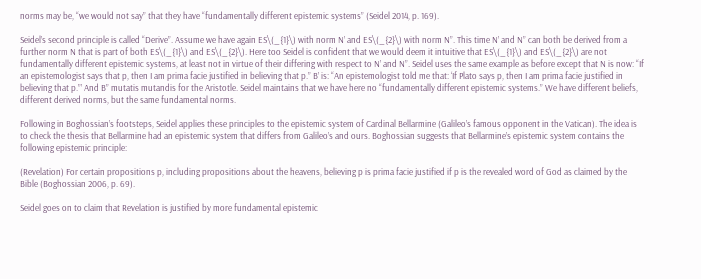norms may be, “we would not say” that they have “fundamentally different epistemic systems” (Seidel 2014, p. 169).

Seidel’s second principle is called “Derive”. Assume we have again ES\(_{1}\) with norm N’ and ES\(_{2}\) with norm N”. This time N’ and N” can both be derived from a further norm N that is part of both ES\(_{1}\) and ES\(_{2}\). Here too Seidel is confident that we would deem it intuitive that ES\(_{1}\) and ES\(_{2}\) are not fundamentally different epistemic systems, at least not in virtue of their differing with respect to N’ and N”. Seidel uses the same example as before except that N is now: “If an epistemologist says that p, then I am prima facie justified in believing that p.” B’ is: “An epistemologist told me that: ‘If Plato says p, then I am prima facie justified in believing that p.”’ And B” mutatis mutandis for the Aristotle. Seidel maintains that we have here no “fundamentally different epistemic systems.” We have different beliefs, different derived norms, but the same fundamental norms.

Following in Boghossian’s footsteps, Seidel applies these principles to the epistemic system of Cardinal Bellarmine (Galileo’s famous opponent in the Vatican). The idea is to check the thesis that Bellarmine had an epistemic system that differs from Galileo’s and ours. Boghossian suggests that Bellarmine’s epistemic system contains the following epistemic principle:

(Revelation) For certain propositions p, including propositions about the heavens, believing p is prima facie justified if p is the revealed word of God as claimed by the Bible (Boghossian 2006, p. 69).

Seidel goes on to claim that Revelation is justified by more fundamental epistemic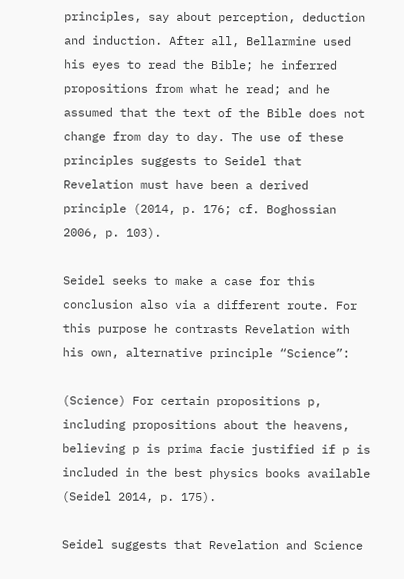principles, say about perception, deduction and induction. After all, Bellarmine used his eyes to read the Bible; he inferred propositions from what he read; and he assumed that the text of the Bible does not change from day to day. The use of these principles suggests to Seidel that Revelation must have been a derived principle (2014, p. 176; cf. Boghossian 2006, p. 103).

Seidel seeks to make a case for this conclusion also via a different route. For this purpose he contrasts Revelation with his own, alternative principle “Science”:

(Science) For certain propositions p, including propositions about the heavens, believing p is prima facie justified if p is included in the best physics books available (Seidel 2014, p. 175).

Seidel suggests that Revelation and Science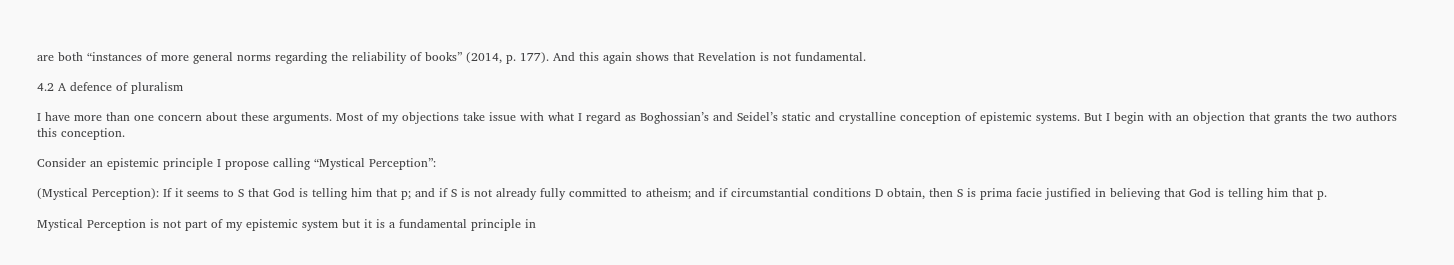are both “instances of more general norms regarding the reliability of books” (2014, p. 177). And this again shows that Revelation is not fundamental.

4.2 A defence of pluralism

I have more than one concern about these arguments. Most of my objections take issue with what I regard as Boghossian’s and Seidel’s static and crystalline conception of epistemic systems. But I begin with an objection that grants the two authors this conception.

Consider an epistemic principle I propose calling “Mystical Perception”:

(Mystical Perception): If it seems to S that God is telling him that p; and if S is not already fully committed to atheism; and if circumstantial conditions D obtain, then S is prima facie justified in believing that God is telling him that p.

Mystical Perception is not part of my epistemic system but it is a fundamental principle in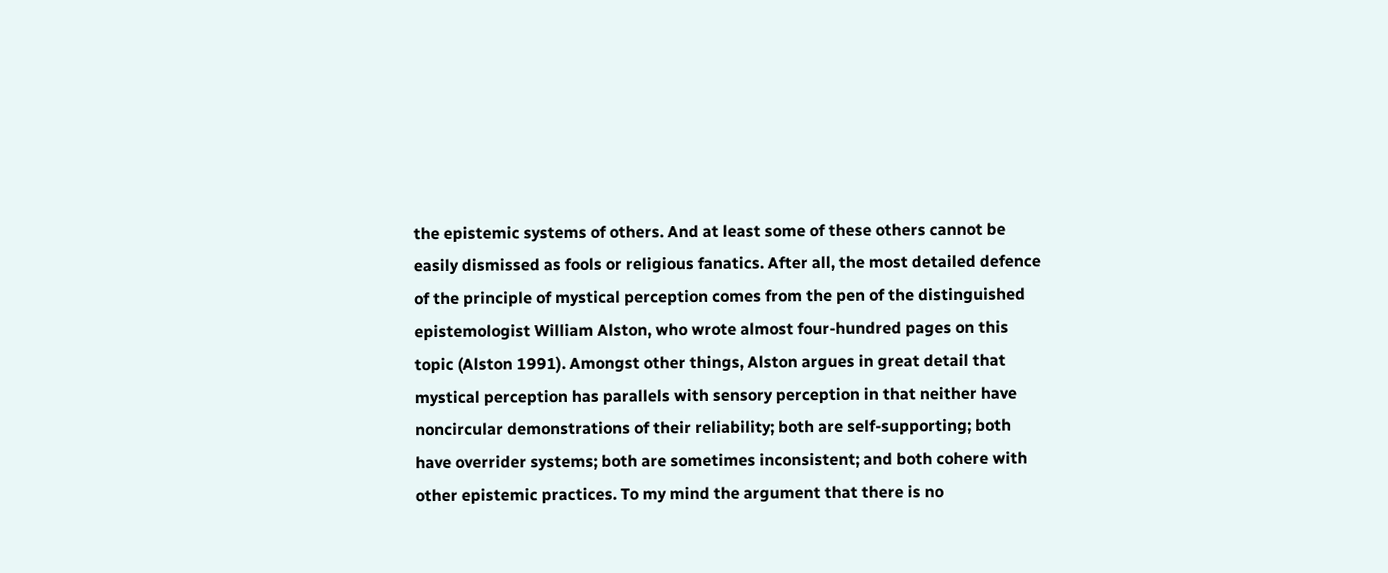the epistemic systems of others. And at least some of these others cannot be easily dismissed as fools or religious fanatics. After all, the most detailed defence of the principle of mystical perception comes from the pen of the distinguished epistemologist William Alston, who wrote almost four-hundred pages on this topic (Alston 1991). Amongst other things, Alston argues in great detail that mystical perception has parallels with sensory perception in that neither have noncircular demonstrations of their reliability; both are self-supporting; both have overrider systems; both are sometimes inconsistent; and both cohere with other epistemic practices. To my mind the argument that there is no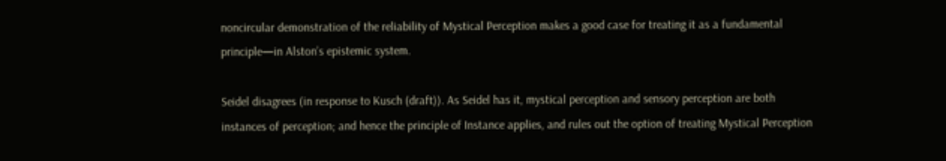noncircular demonstration of the reliability of Mystical Perception makes a good case for treating it as a fundamental principle—in Alston’s epistemic system.

Seidel disagrees (in response to Kusch (draft)). As Seidel has it, mystical perception and sensory perception are both instances of perception; and hence the principle of Instance applies, and rules out the option of treating Mystical Perception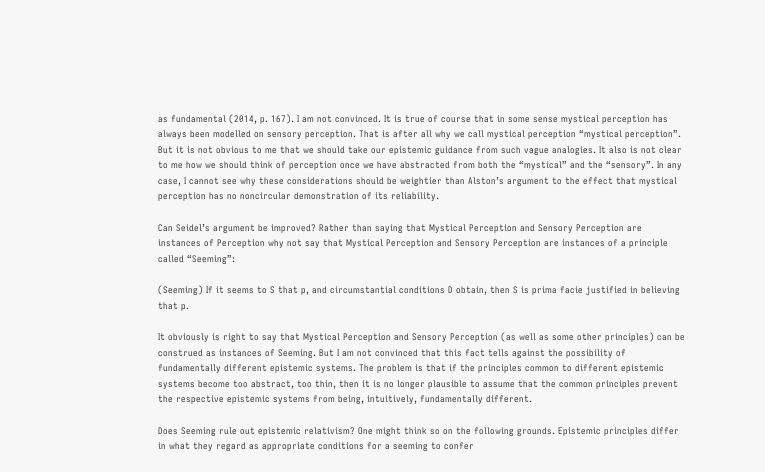as fundamental (2014, p. 167). I am not convinced. It is true of course that in some sense mystical perception has always been modelled on sensory perception. That is after all why we call mystical perception “mystical perception”. But it is not obvious to me that we should take our epistemic guidance from such vague analogies. It also is not clear to me how we should think of perception once we have abstracted from both the “mystical” and the “sensory”. In any case, I cannot see why these considerations should be weightier than Alston’s argument to the effect that mystical perception has no noncircular demonstration of its reliability.

Can Seidel’s argument be improved? Rather than saying that Mystical Perception and Sensory Perception are instances of Perception why not say that Mystical Perception and Sensory Perception are instances of a principle called “Seeming”:

(Seeming) If it seems to S that p, and circumstantial conditions D obtain, then S is prima facie justified in believing that p.

It obviously is right to say that Mystical Perception and Sensory Perception (as well as some other principles) can be construed as instances of Seeming. But I am not convinced that this fact tells against the possibility of fundamentally different epistemic systems. The problem is that if the principles common to different epistemic systems become too abstract, too thin, then it is no longer plausible to assume that the common principles prevent the respective epistemic systems from being, intuitively, fundamentally different.

Does Seeming rule out epistemic relativism? One might think so on the following grounds. Epistemic principles differ in what they regard as appropriate conditions for a seeming to confer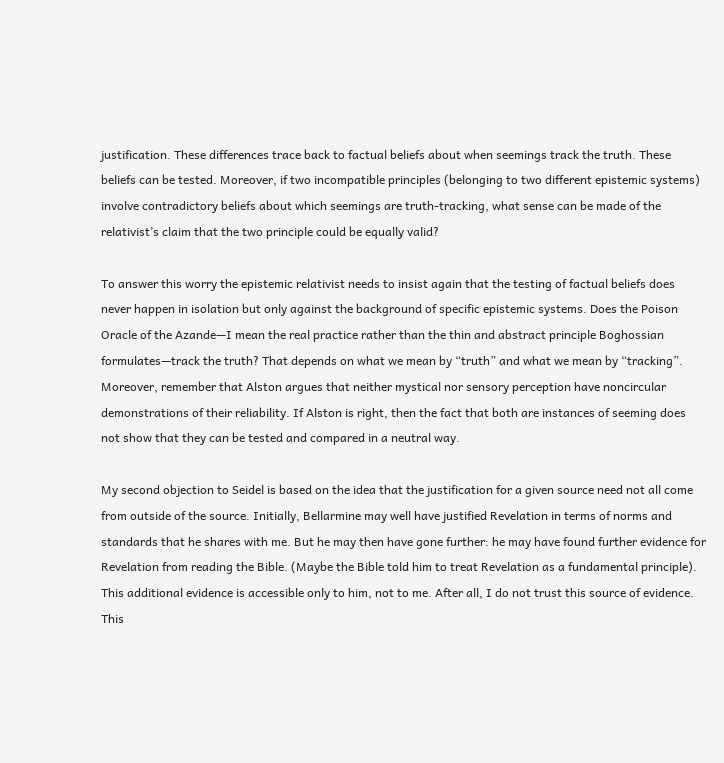justification. These differences trace back to factual beliefs about when seemings track the truth. These beliefs can be tested. Moreover, if two incompatible principles (belonging to two different epistemic systems) involve contradictory beliefs about which seemings are truth-tracking, what sense can be made of the relativist’s claim that the two principle could be equally valid?

To answer this worry the epistemic relativist needs to insist again that the testing of factual beliefs does never happen in isolation but only against the background of specific epistemic systems. Does the Poison Oracle of the Azande—I mean the real practice rather than the thin and abstract principle Boghossian formulates—track the truth? That depends on what we mean by “truth” and what we mean by “tracking”. Moreover, remember that Alston argues that neither mystical nor sensory perception have noncircular demonstrations of their reliability. If Alston is right, then the fact that both are instances of seeming does not show that they can be tested and compared in a neutral way.

My second objection to Seidel is based on the idea that the justification for a given source need not all come from outside of the source. Initially, Bellarmine may well have justified Revelation in terms of norms and standards that he shares with me. But he may then have gone further: he may have found further evidence for Revelation from reading the Bible. (Maybe the Bible told him to treat Revelation as a fundamental principle). This additional evidence is accessible only to him, not to me. After all, I do not trust this source of evidence. This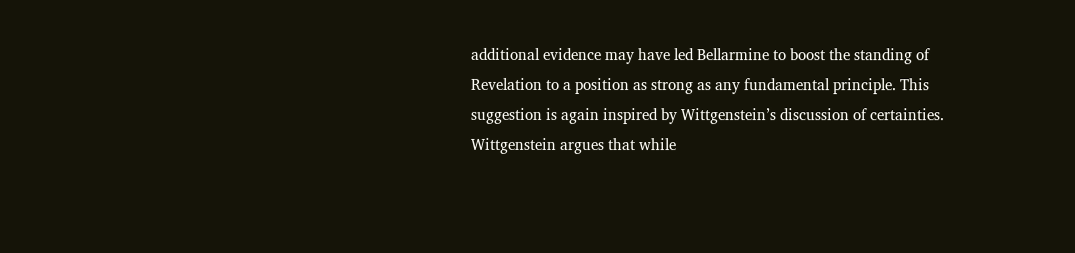additional evidence may have led Bellarmine to boost the standing of Revelation to a position as strong as any fundamental principle. This suggestion is again inspired by Wittgenstein’s discussion of certainties. Wittgenstein argues that while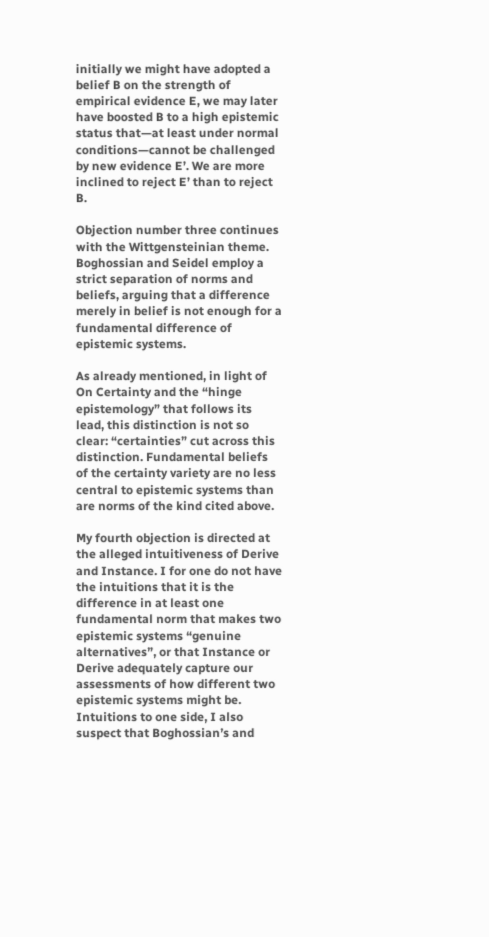initially we might have adopted a belief B on the strength of empirical evidence E, we may later have boosted B to a high epistemic status that—at least under normal conditions—cannot be challenged by new evidence E’. We are more inclined to reject E’ than to reject B.

Objection number three continues with the Wittgensteinian theme. Boghossian and Seidel employ a strict separation of norms and beliefs, arguing that a difference merely in belief is not enough for a fundamental difference of epistemic systems.

As already mentioned, in light of On Certainty and the “hinge epistemology” that follows its lead, this distinction is not so clear: “certainties” cut across this distinction. Fundamental beliefs of the certainty variety are no less central to epistemic systems than are norms of the kind cited above.

My fourth objection is directed at the alleged intuitiveness of Derive and Instance. I for one do not have the intuitions that it is the difference in at least one fundamental norm that makes two epistemic systems “genuine alternatives”, or that Instance or Derive adequately capture our assessments of how different two epistemic systems might be. Intuitions to one side, I also suspect that Boghossian’s and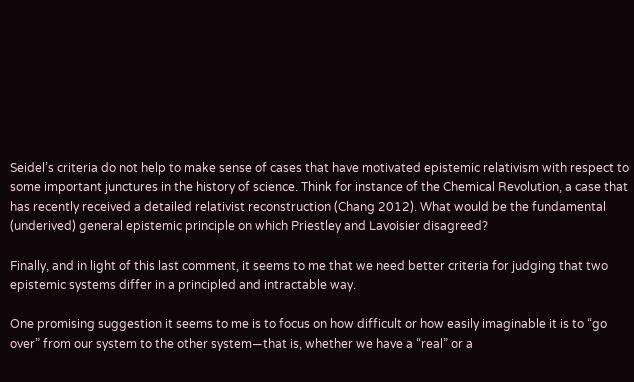Seidel’s criteria do not help to make sense of cases that have motivated epistemic relativism with respect to some important junctures in the history of science. Think for instance of the Chemical Revolution, a case that has recently received a detailed relativist reconstruction (Chang 2012). What would be the fundamental (underived) general epistemic principle on which Priestley and Lavoisier disagreed?

Finally, and in light of this last comment, it seems to me that we need better criteria for judging that two epistemic systems differ in a principled and intractable way.

One promising suggestion it seems to me is to focus on how difficult or how easily imaginable it is to “go over” from our system to the other system—that is, whether we have a “real” or a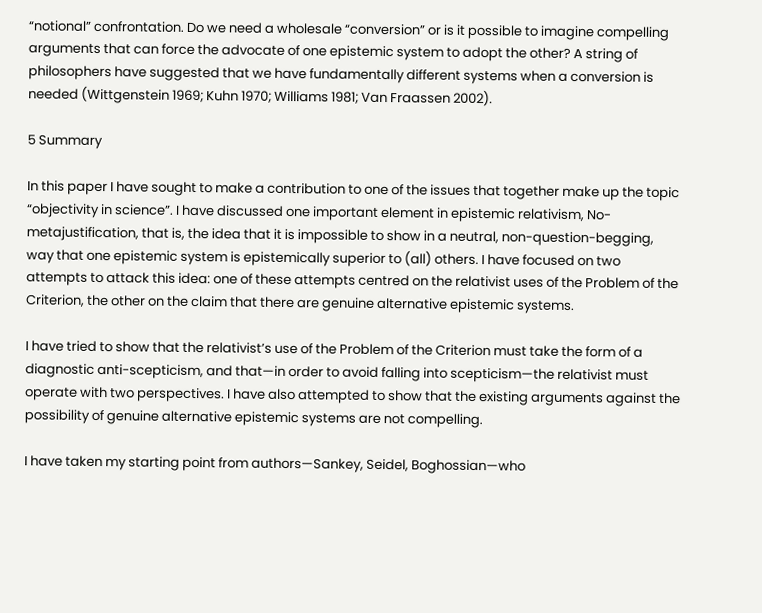“notional” confrontation. Do we need a wholesale “conversion” or is it possible to imagine compelling arguments that can force the advocate of one epistemic system to adopt the other? A string of philosophers have suggested that we have fundamentally different systems when a conversion is needed (Wittgenstein 1969; Kuhn 1970; Williams 1981; Van Fraassen 2002).

5 Summary

In this paper I have sought to make a contribution to one of the issues that together make up the topic “objectivity in science”. I have discussed one important element in epistemic relativism, No-metajustification, that is, the idea that it is impossible to show in a neutral, non-question-begging, way that one epistemic system is epistemically superior to (all) others. I have focused on two attempts to attack this idea: one of these attempts centred on the relativist uses of the Problem of the Criterion, the other on the claim that there are genuine alternative epistemic systems.

I have tried to show that the relativist’s use of the Problem of the Criterion must take the form of a diagnostic anti-scepticism, and that—in order to avoid falling into scepticism—the relativist must operate with two perspectives. I have also attempted to show that the existing arguments against the possibility of genuine alternative epistemic systems are not compelling.

I have taken my starting point from authors—Sankey, Seidel, Boghossian—who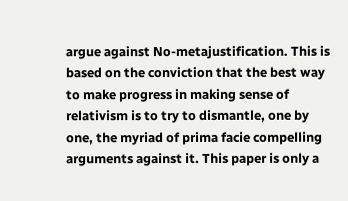argue against No-metajustification. This is based on the conviction that the best way to make progress in making sense of relativism is to try to dismantle, one by one, the myriad of prima facie compelling arguments against it. This paper is only a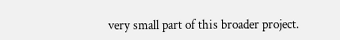very small part of this broader project.